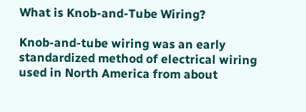What is Knob-and-Tube Wiring?

Knob-and-tube wiring was an early standardized method of electrical wiring used in North America from about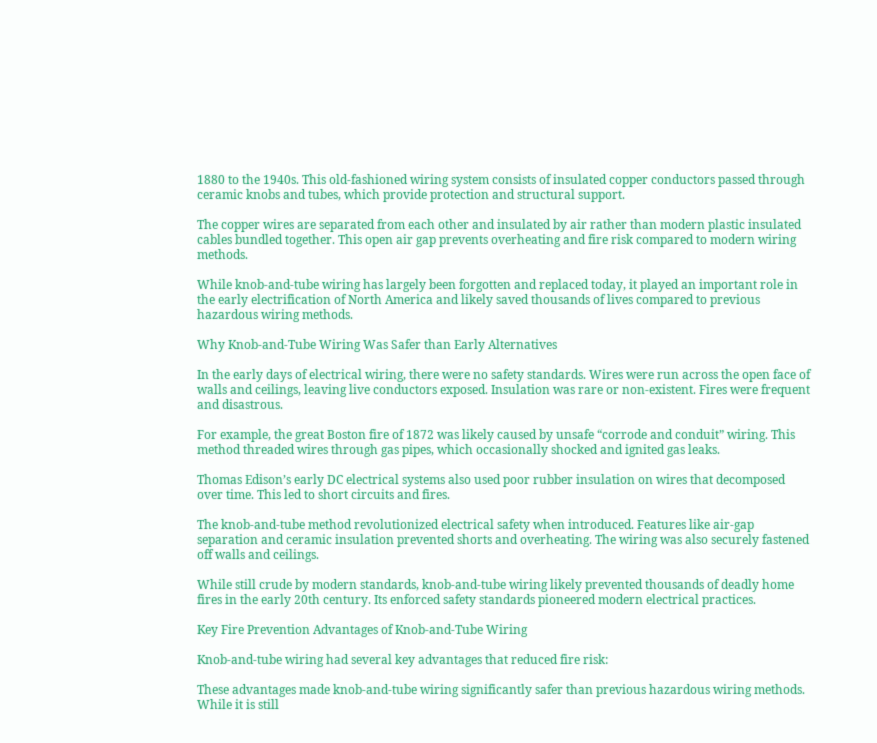1880 to the 1940s. This old-fashioned wiring system consists of insulated copper conductors passed through ceramic knobs and tubes, which provide protection and structural support.

The copper wires are separated from each other and insulated by air rather than modern plastic insulated cables bundled together. This open air gap prevents overheating and fire risk compared to modern wiring methods.

While knob-and-tube wiring has largely been forgotten and replaced today, it played an important role in the early electrification of North America and likely saved thousands of lives compared to previous hazardous wiring methods.

Why Knob-and-Tube Wiring Was Safer than Early Alternatives

In the early days of electrical wiring, there were no safety standards. Wires were run across the open face of walls and ceilings, leaving live conductors exposed. Insulation was rare or non-existent. Fires were frequent and disastrous.

For example, the great Boston fire of 1872 was likely caused by unsafe “corrode and conduit” wiring. This method threaded wires through gas pipes, which occasionally shocked and ignited gas leaks.

Thomas Edison’s early DC electrical systems also used poor rubber insulation on wires that decomposed over time. This led to short circuits and fires.

The knob-and-tube method revolutionized electrical safety when introduced. Features like air-gap separation and ceramic insulation prevented shorts and overheating. The wiring was also securely fastened off walls and ceilings.

While still crude by modern standards, knob-and-tube wiring likely prevented thousands of deadly home fires in the early 20th century. Its enforced safety standards pioneered modern electrical practices.

Key Fire Prevention Advantages of Knob-and-Tube Wiring

Knob-and-tube wiring had several key advantages that reduced fire risk:

These advantages made knob-and-tube wiring significantly safer than previous hazardous wiring methods. While it is still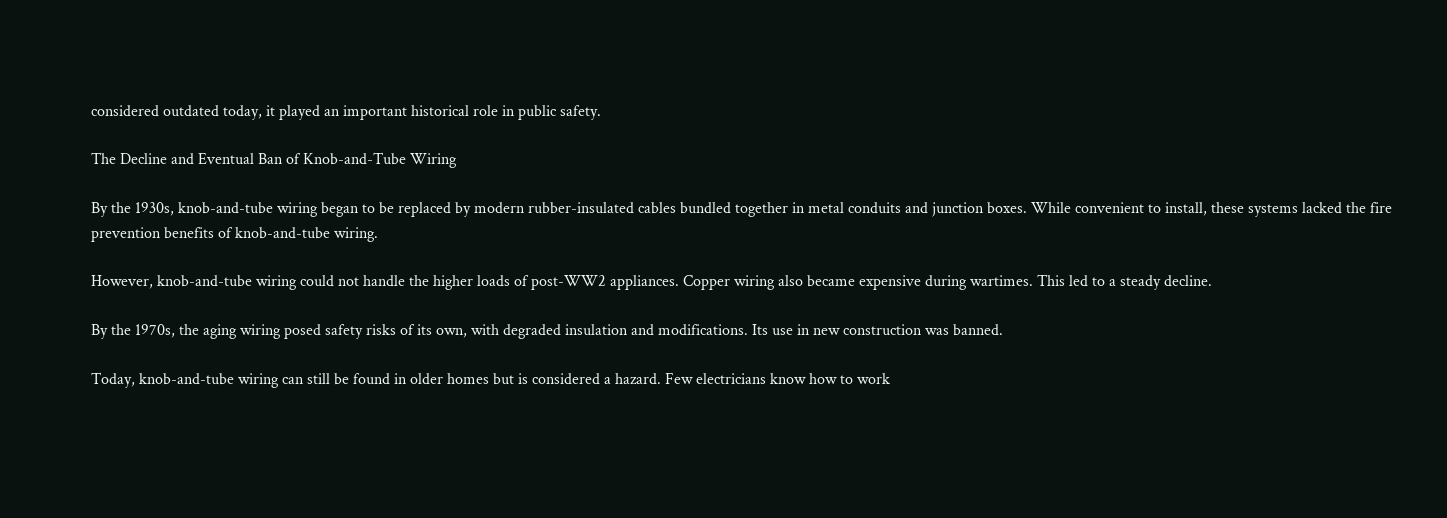considered outdated today, it played an important historical role in public safety.

The Decline and Eventual Ban of Knob-and-Tube Wiring

By the 1930s, knob-and-tube wiring began to be replaced by modern rubber-insulated cables bundled together in metal conduits and junction boxes. While convenient to install, these systems lacked the fire prevention benefits of knob-and-tube wiring.

However, knob-and-tube wiring could not handle the higher loads of post-WW2 appliances. Copper wiring also became expensive during wartimes. This led to a steady decline.

By the 1970s, the aging wiring posed safety risks of its own, with degraded insulation and modifications. Its use in new construction was banned.

Today, knob-and-tube wiring can still be found in older homes but is considered a hazard. Few electricians know how to work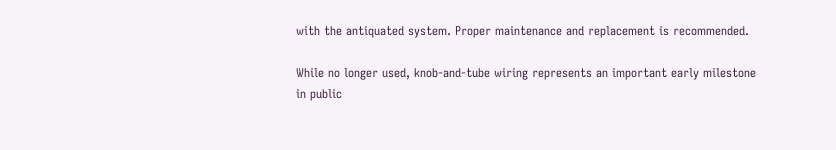with the antiquated system. Proper maintenance and replacement is recommended.

While no longer used, knob-and-tube wiring represents an important early milestone in public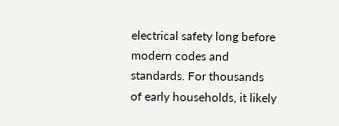electrical safety long before modern codes and standards. For thousands of early households, it likely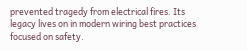prevented tragedy from electrical fires. Its legacy lives on in modern wiring best practices focused on safety.